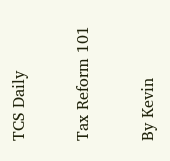TCS Daily

Tax Reform 101

By Kevin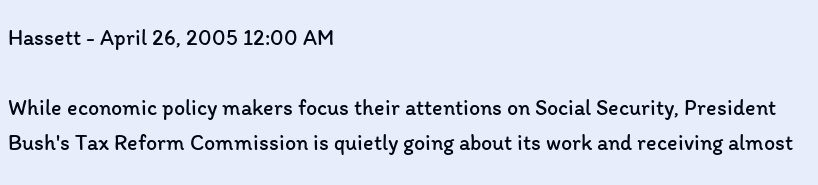Hassett - April 26, 2005 12:00 AM

While economic policy makers focus their attentions on Social Security, President Bush's Tax Reform Commission is quietly going about its work and receiving almost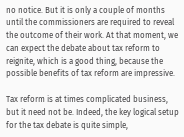no notice. But it is only a couple of months until the commissioners are required to reveal the outcome of their work. At that moment, we can expect the debate about tax reform to reignite, which is a good thing, because the possible benefits of tax reform are impressive.

Tax reform is at times complicated business, but it need not be. Indeed, the key logical setup for the tax debate is quite simple,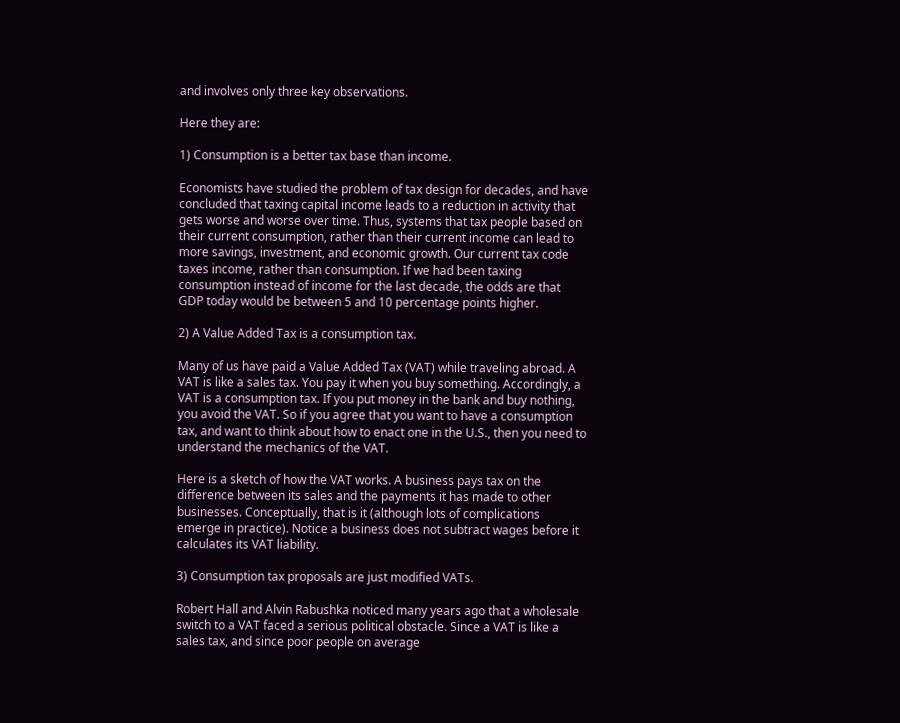and involves only three key observations.

Here they are:

1) Consumption is a better tax base than income.

Economists have studied the problem of tax design for decades, and have concluded that taxing capital income leads to a reduction in activity that gets worse and worse over time. Thus, systems that tax people based on their current consumption, rather than their current income can lead to more savings, investment, and economic growth. Our current tax code taxes income, rather than consumption. If we had been taxing consumption instead of income for the last decade, the odds are that GDP today would be between 5 and 10 percentage points higher.

2) A Value Added Tax is a consumption tax.

Many of us have paid a Value Added Tax (VAT) while traveling abroad. A VAT is like a sales tax. You pay it when you buy something. Accordingly, a VAT is a consumption tax. If you put money in the bank and buy nothing, you avoid the VAT. So if you agree that you want to have a consumption tax, and want to think about how to enact one in the U.S., then you need to understand the mechanics of the VAT.

Here is a sketch of how the VAT works. A business pays tax on the difference between its sales and the payments it has made to other businesses. Conceptually, that is it (although lots of complications emerge in practice). Notice a business does not subtract wages before it calculates its VAT liability.

3) Consumption tax proposals are just modified VATs.

Robert Hall and Alvin Rabushka noticed many years ago that a wholesale switch to a VAT faced a serious political obstacle. Since a VAT is like a sales tax, and since poor people on average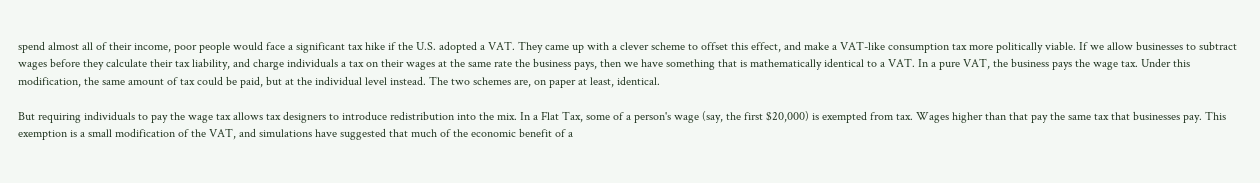spend almost all of their income, poor people would face a significant tax hike if the U.S. adopted a VAT. They came up with a clever scheme to offset this effect, and make a VAT-like consumption tax more politically viable. If we allow businesses to subtract wages before they calculate their tax liability, and charge individuals a tax on their wages at the same rate the business pays, then we have something that is mathematically identical to a VAT. In a pure VAT, the business pays the wage tax. Under this modification, the same amount of tax could be paid, but at the individual level instead. The two schemes are, on paper at least, identical.

But requiring individuals to pay the wage tax allows tax designers to introduce redistribution into the mix. In a Flat Tax, some of a person's wage (say, the first $20,000) is exempted from tax. Wages higher than that pay the same tax that businesses pay. This exemption is a small modification of the VAT, and simulations have suggested that much of the economic benefit of a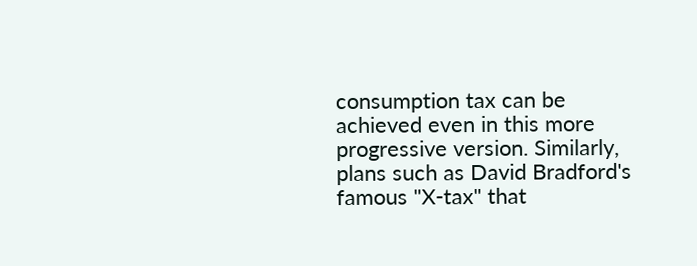consumption tax can be achieved even in this more progressive version. Similarly, plans such as David Bradford's famous "X-tax" that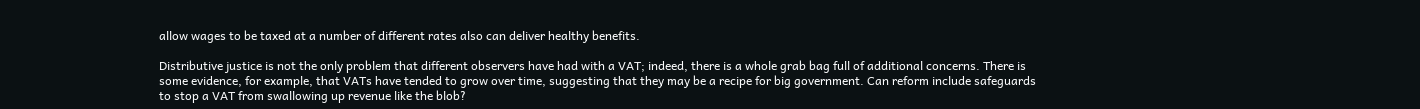allow wages to be taxed at a number of different rates also can deliver healthy benefits.

Distributive justice is not the only problem that different observers have had with a VAT; indeed, there is a whole grab bag full of additional concerns. There is some evidence, for example, that VATs have tended to grow over time, suggesting that they may be a recipe for big government. Can reform include safeguards to stop a VAT from swallowing up revenue like the blob?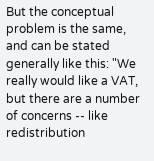But the conceptual problem is the same, and can be stated generally like this: "We really would like a VAT, but there are a number of concerns -- like redistribution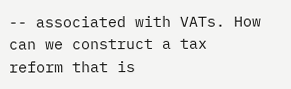-- associated with VATs. How can we construct a tax reform that is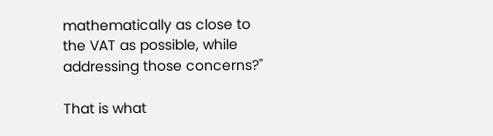mathematically as close to the VAT as possible, while addressing those concerns?"

That is what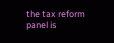the tax reform panel is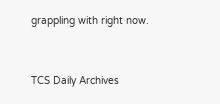grappling with right now.


TCS Daily Archives